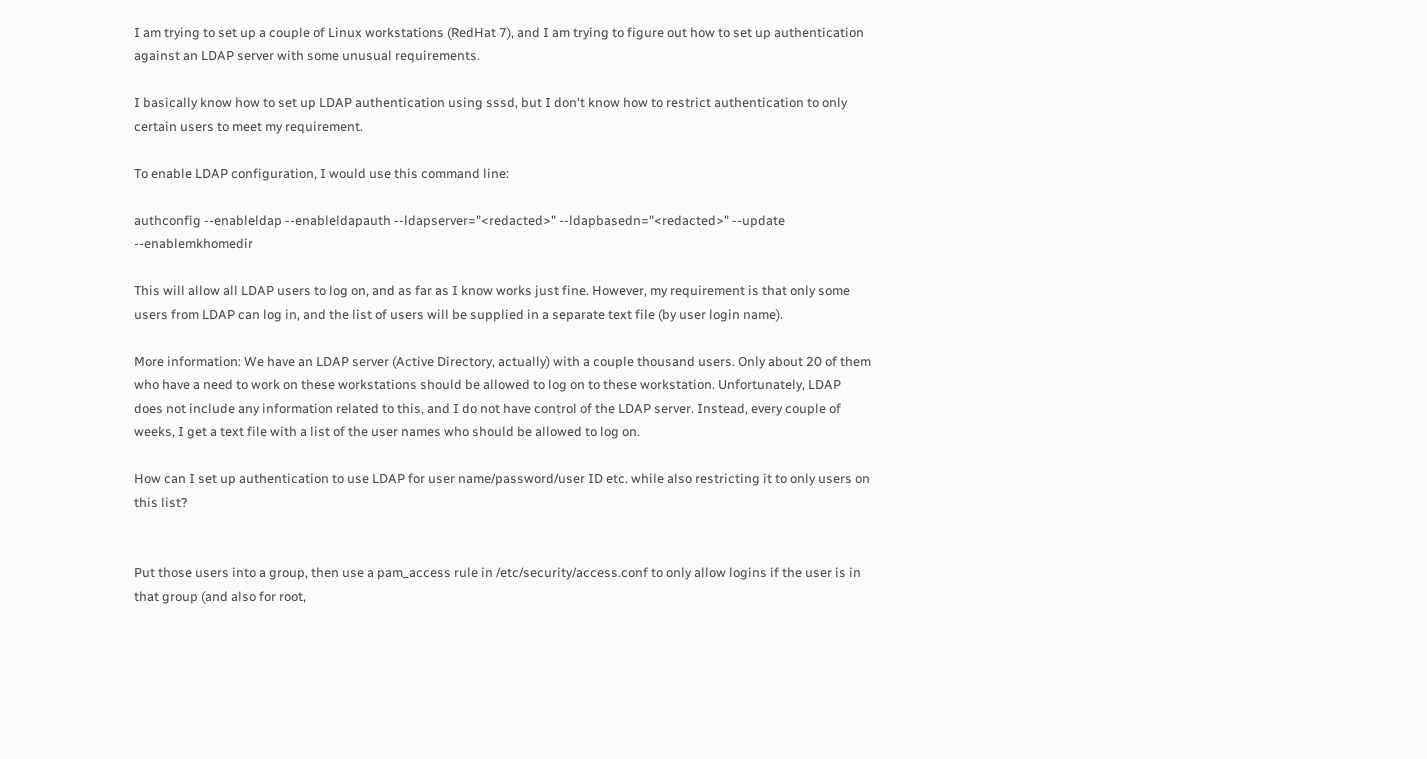I am trying to set up a couple of Linux workstations (RedHat 7), and I am trying to figure out how to set up authentication against an LDAP server with some unusual requirements.

I basically know how to set up LDAP authentication using sssd, but I don't know how to restrict authentication to only certain users to meet my requirement.

To enable LDAP configuration, I would use this command line:

authconfig --enableldap --enableldapauth --ldapserver="<redacted>" --ldapbasedn="<redacted>" --update --enablemkhomedir

This will allow all LDAP users to log on, and as far as I know works just fine. However, my requirement is that only some users from LDAP can log in, and the list of users will be supplied in a separate text file (by user login name).

More information: We have an LDAP server (Active Directory, actually) with a couple thousand users. Only about 20 of them who have a need to work on these workstations should be allowed to log on to these workstation. Unfortunately, LDAP does not include any information related to this, and I do not have control of the LDAP server. Instead, every couple of weeks, I get a text file with a list of the user names who should be allowed to log on.

How can I set up authentication to use LDAP for user name/password/user ID etc. while also restricting it to only users on this list?


Put those users into a group, then use a pam_access rule in /etc/security/access.conf to only allow logins if the user is in that group (and also for root,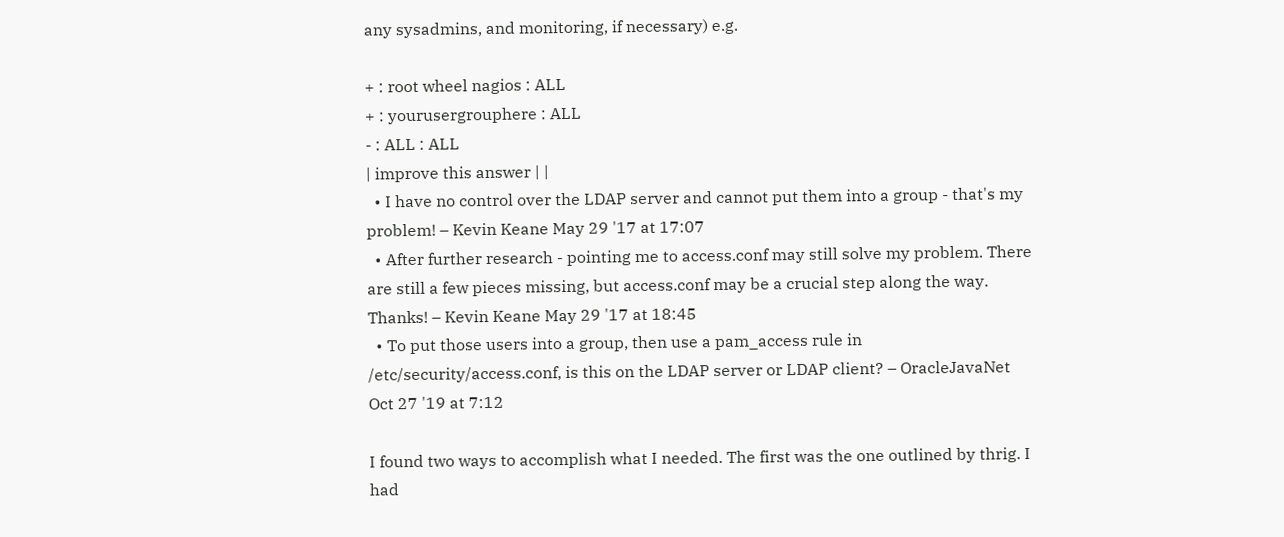any sysadmins, and monitoring, if necessary) e.g.

+ : root wheel nagios : ALL
+ : yourusergrouphere : ALL
- : ALL : ALL
| improve this answer | |
  • I have no control over the LDAP server and cannot put them into a group - that's my problem! – Kevin Keane May 29 '17 at 17:07
  • After further research - pointing me to access.conf may still solve my problem. There are still a few pieces missing, but access.conf may be a crucial step along the way. Thanks! – Kevin Keane May 29 '17 at 18:45
  • To put those users into a group, then use a pam_access rule in /etc/security/access.conf, is this on the LDAP server or LDAP client? – OracleJavaNet Oct 27 '19 at 7:12

I found two ways to accomplish what I needed. The first was the one outlined by thrig. I had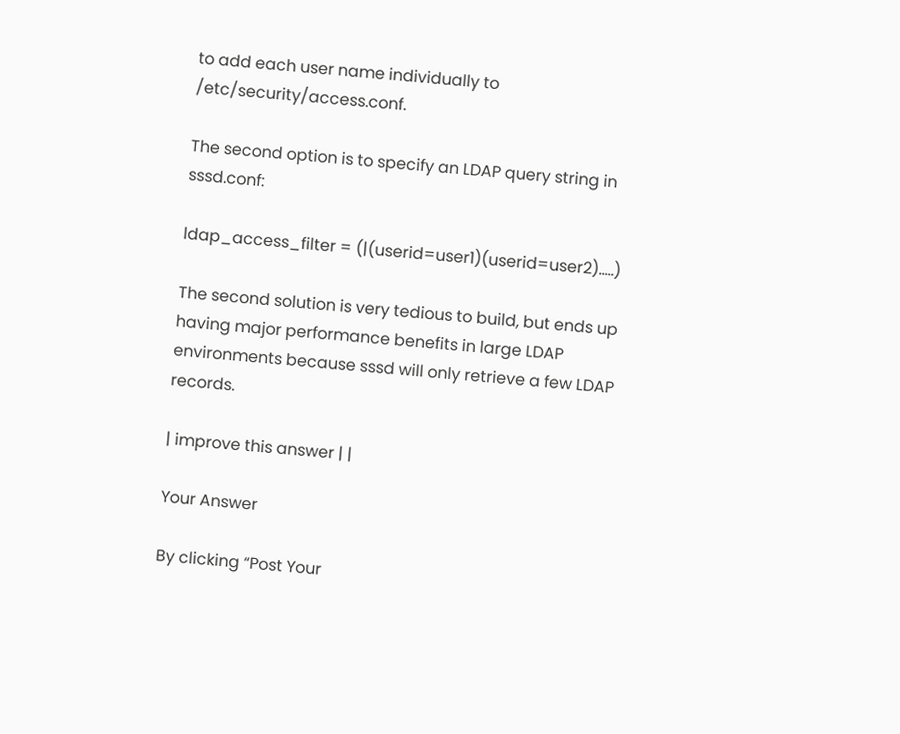to add each user name individually to /etc/security/access.conf.

The second option is to specify an LDAP query string in sssd.conf:

ldap_access_filter = (|(userid=user1)(userid=user2).....)

The second solution is very tedious to build, but ends up having major performance benefits in large LDAP environments because sssd will only retrieve a few LDAP records.

| improve this answer | |

Your Answer

By clicking “Post Your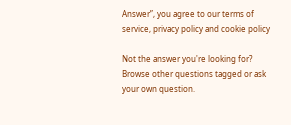Answer”, you agree to our terms of service, privacy policy and cookie policy

Not the answer you're looking for? Browse other questions tagged or ask your own question.